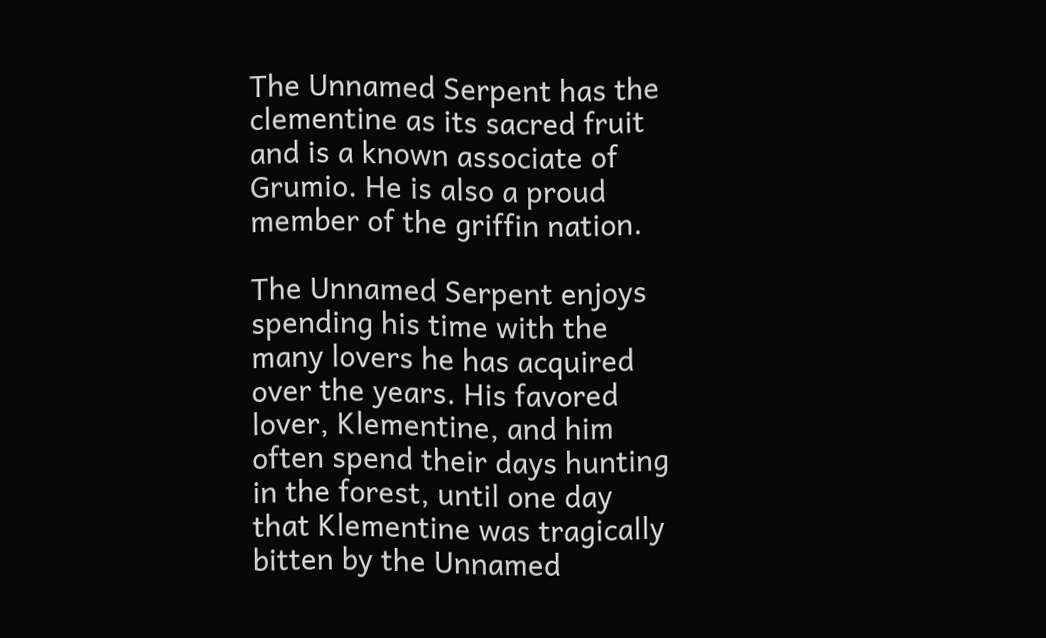The Unnamed Serpent has the clementine as its sacred fruit and is a known associate of Grumio. He is also a proud member of the griffin nation.

The Unnamed Serpent enjoys spending his time with the many lovers he has acquired over the years. His favored lover, Klementine, and him often spend their days hunting in the forest, until one day that Klementine was tragically bitten by the Unnamed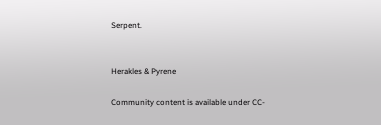Serpent.


Herakles & Pyrene

Community content is available under CC-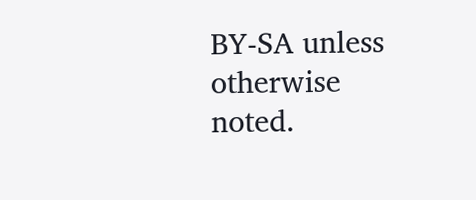BY-SA unless otherwise noted.